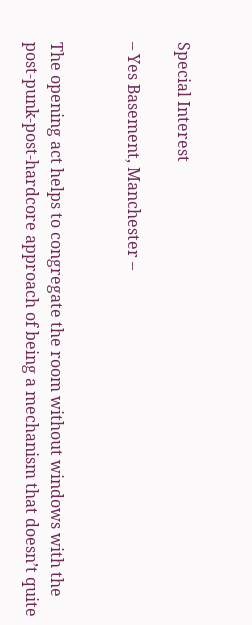Special Interest

– Yes Basement, Manchester –


The opening act helps to congregate the room without windows with the post-punk-post-hardcore approach of being a mechanism that doesn’t quite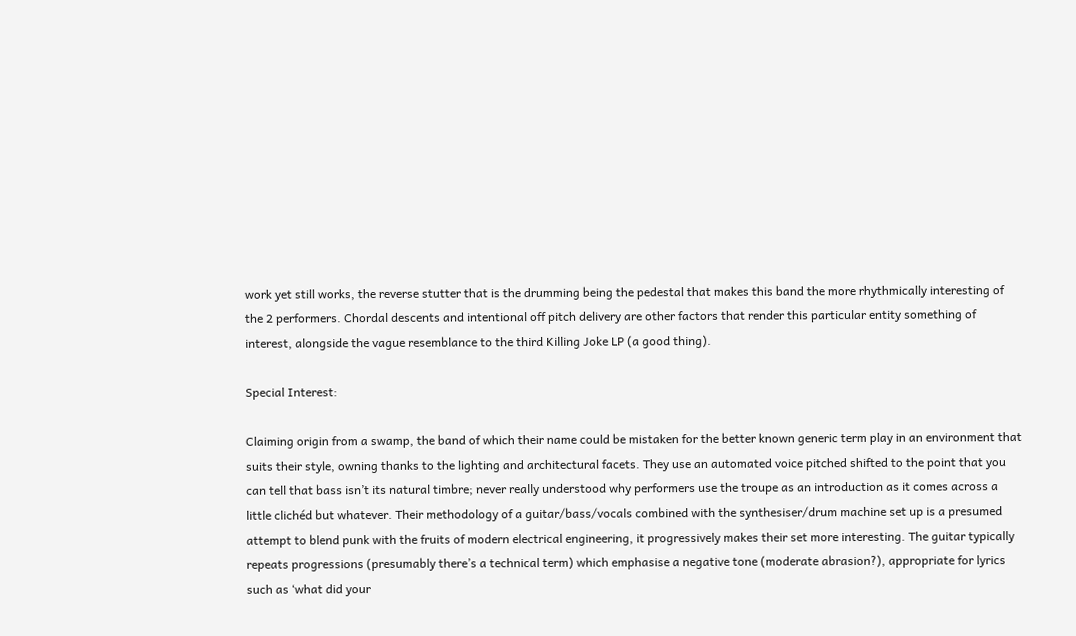work yet still works, the reverse stutter that is the drumming being the pedestal that makes this band the more rhythmically interesting of the 2 performers. Chordal descents and intentional off pitch delivery are other factors that render this particular entity something of interest, alongside the vague resemblance to the third Killing Joke LP (a good thing).

Special Interest:

Claiming origin from a swamp, the band of which their name could be mistaken for the better known generic term play in an environment that suits their style, owning thanks to the lighting and architectural facets. They use an automated voice pitched shifted to the point that you can tell that bass isn’t its natural timbre; never really understood why performers use the troupe as an introduction as it comes across a little clichéd but whatever. Their methodology of a guitar/bass/vocals combined with the synthesiser/drum machine set up is a presumed attempt to blend punk with the fruits of modern electrical engineering, it progressively makes their set more interesting. The guitar typically repeats progressions (presumably there’s a technical term) which emphasise a negative tone (moderate abrasion?), appropriate for lyrics such as ‘what did your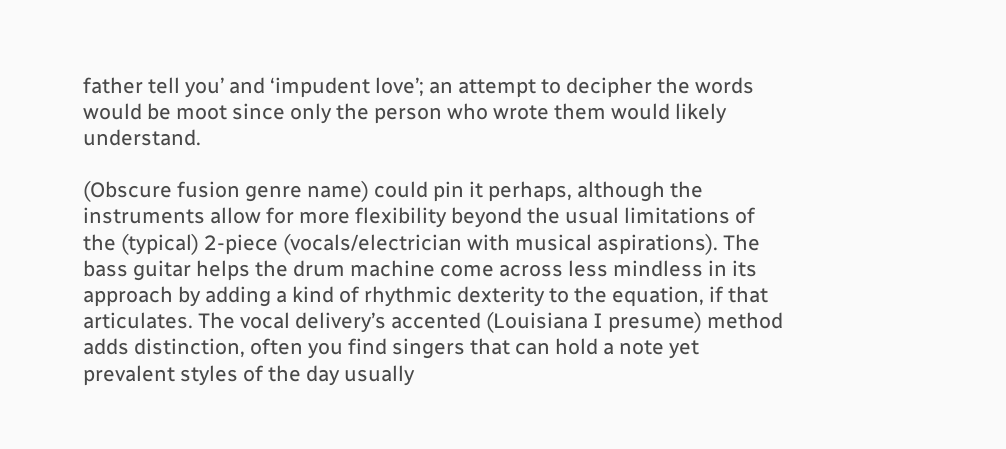father tell you’ and ‘impudent love’; an attempt to decipher the words would be moot since only the person who wrote them would likely understand.

(Obscure fusion genre name) could pin it perhaps, although the instruments allow for more flexibility beyond the usual limitations of the (typical) 2-piece (vocals/electrician with musical aspirations). The bass guitar helps the drum machine come across less mindless in its approach by adding a kind of rhythmic dexterity to the equation, if that articulates. The vocal delivery’s accented (Louisiana I presume) method adds distinction, often you find singers that can hold a note yet prevalent styles of the day usually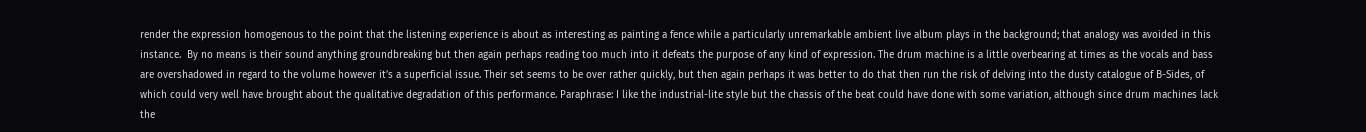render the expression homogenous to the point that the listening experience is about as interesting as painting a fence while a particularly unremarkable ambient live album plays in the background; that analogy was avoided in this instance.  By no means is their sound anything groundbreaking but then again perhaps reading too much into it defeats the purpose of any kind of expression. The drum machine is a little overbearing at times as the vocals and bass are overshadowed in regard to the volume however it’s a superficial issue. Their set seems to be over rather quickly, but then again perhaps it was better to do that then run the risk of delving into the dusty catalogue of B-Sides, of which could very well have brought about the qualitative degradation of this performance. Paraphrase: I like the industrial-lite style but the chassis of the beat could have done with some variation, although since drum machines lack the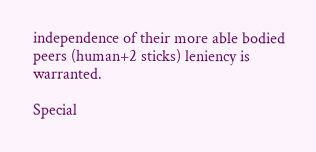independence of their more able bodied peers (human+2 sticks) leniency is warranted.

Special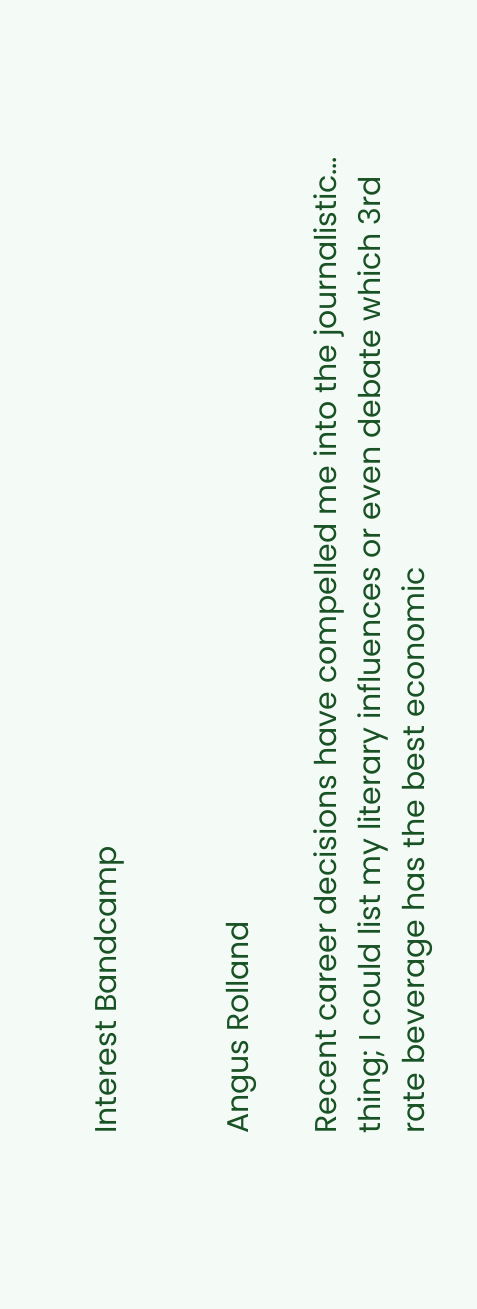Interest Bandcamp


Angus Rolland

Recent career decisions have compelled me into the journalistic... thing; I could list my literary influences or even debate which 3rd rate beverage has the best economic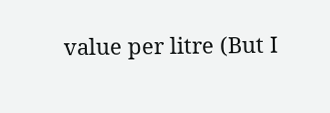value per litre (But I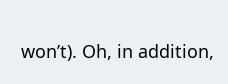won’t). Oh, in addition,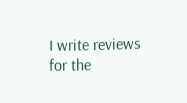I write reviews for the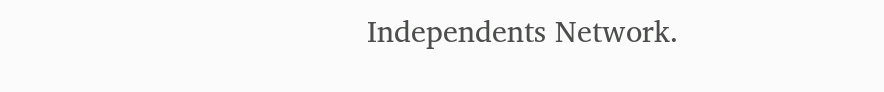Independents Network.